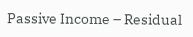Passive Income – Residual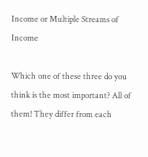Income or Multiple Streams of Income

Which one of these three do you think is the most important? All of them! They differ from each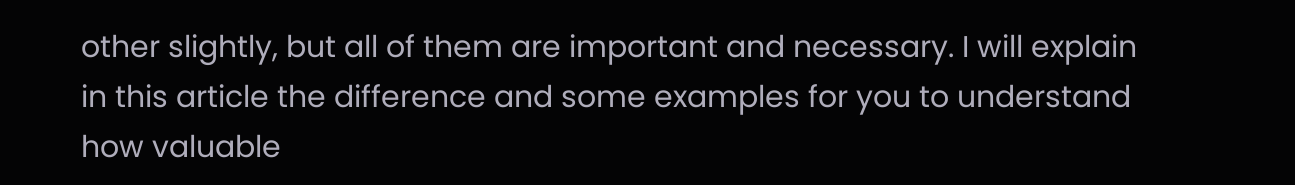other slightly, but all of them are important and necessary. I will explain in this article the difference and some examples for you to understand how valuable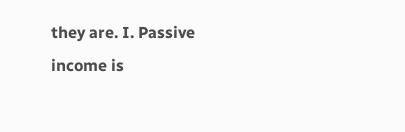they are. I. Passive income is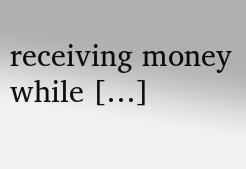receiving money while […]